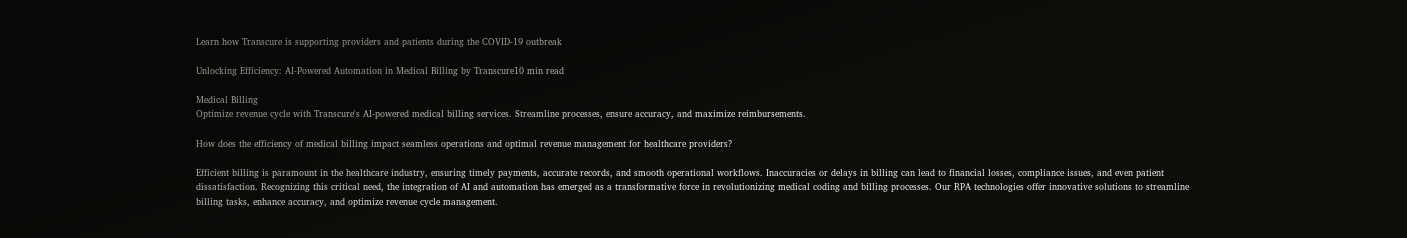Learn how Transcure is supporting providers and patients during the COVID-19 outbreak

Unlocking Efficiency: AI-Powered Automation in Medical Billing by Transcure10 min read

Medical Billing
Optimize revenue cycle with Transcure's AI-powered medical billing services. Streamline processes, ensure accuracy, and maximize reimbursements.

How does the efficiency of medical billing impact seamless operations and optimal revenue management for healthcare providers?

Efficient billing is paramount in the healthcare industry, ensuring timely payments, accurate records, and smooth operational workflows. Inaccuracies or delays in billing can lead to financial losses, compliance issues, and even patient dissatisfaction. Recognizing this critical need, the integration of AI and automation has emerged as a transformative force in revolutionizing medical coding and billing processes. Our RPA technologies offer innovative solutions to streamline billing tasks, enhance accuracy, and optimize revenue cycle management.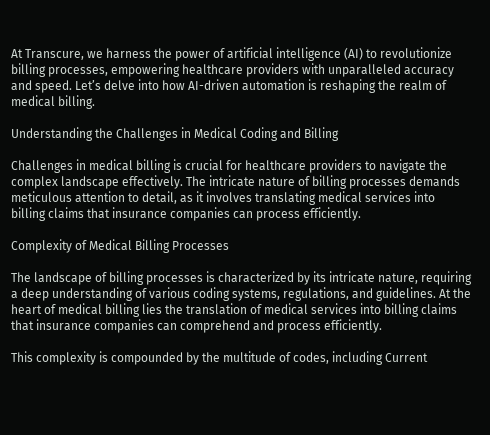At Transcure, we harness the power of artificial intelligence (AI) to revolutionize billing processes, empowering healthcare providers with unparalleled accuracy and speed. Let’s delve into how AI-driven automation is reshaping the realm of medical billing.

Understanding the Challenges in Medical Coding and Billing

Challenges in medical billing is crucial for healthcare providers to navigate the complex landscape effectively. The intricate nature of billing processes demands meticulous attention to detail, as it involves translating medical services into billing claims that insurance companies can process efficiently.

Complexity of Medical Billing Processes

The landscape of billing processes is characterized by its intricate nature, requiring a deep understanding of various coding systems, regulations, and guidelines. At the heart of medical billing lies the translation of medical services into billing claims that insurance companies can comprehend and process efficiently.

This complexity is compounded by the multitude of codes, including Current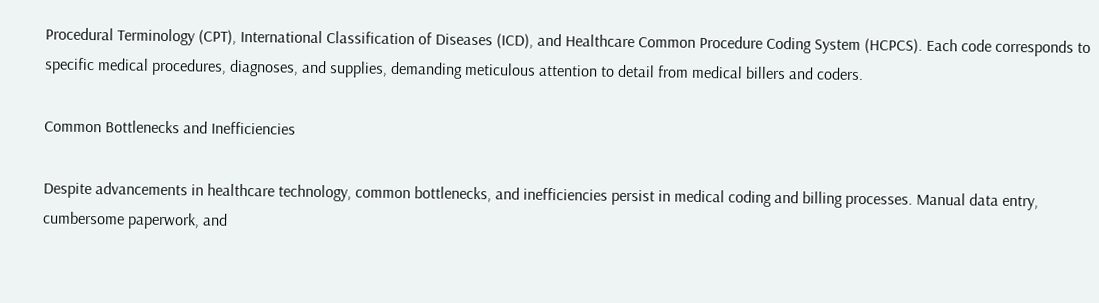Procedural Terminology (CPT), International Classification of Diseases (ICD), and Healthcare Common Procedure Coding System (HCPCS). Each code corresponds to specific medical procedures, diagnoses, and supplies, demanding meticulous attention to detail from medical billers and coders.

Common Bottlenecks and Inefficiencies

Despite advancements in healthcare technology, common bottlenecks, and inefficiencies persist in medical coding and billing processes. Manual data entry, cumbersome paperwork, and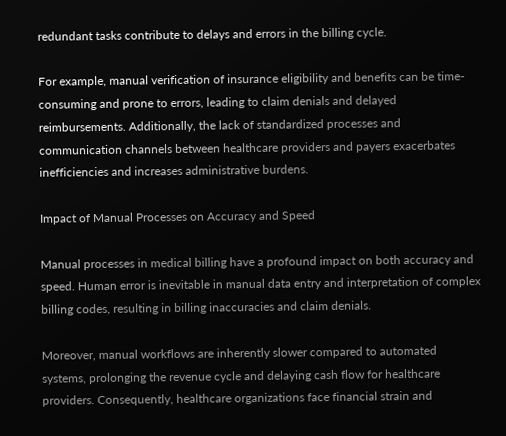redundant tasks contribute to delays and errors in the billing cycle.

For example, manual verification of insurance eligibility and benefits can be time-consuming and prone to errors, leading to claim denials and delayed reimbursements. Additionally, the lack of standardized processes and communication channels between healthcare providers and payers exacerbates inefficiencies and increases administrative burdens.

Impact of Manual Processes on Accuracy and Speed

Manual processes in medical billing have a profound impact on both accuracy and speed. Human error is inevitable in manual data entry and interpretation of complex billing codes, resulting in billing inaccuracies and claim denials.

Moreover, manual workflows are inherently slower compared to automated systems, prolonging the revenue cycle and delaying cash flow for healthcare providers. Consequently, healthcare organizations face financial strain and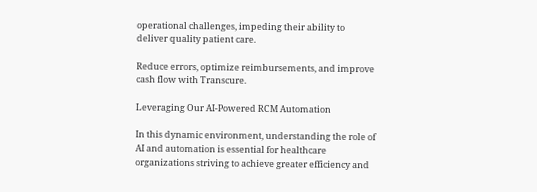operational challenges, impeding their ability to deliver quality patient care.

Reduce errors, optimize reimbursements, and improve cash flow with Transcure.

Leveraging Our AI-Powered RCM Automation

In this dynamic environment, understanding the role of AI and automation is essential for healthcare organizations striving to achieve greater efficiency and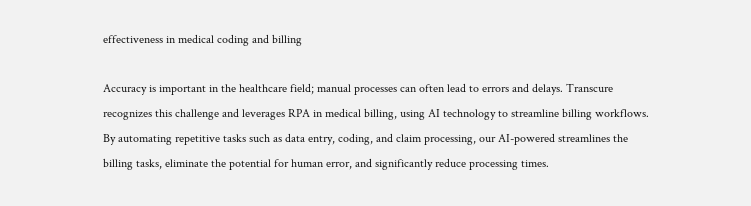effectiveness in medical coding and billing

Accuracy is important in the healthcare field; manual processes can often lead to errors and delays. Transcure recognizes this challenge and leverages RPA in medical billing, using AI technology to streamline billing workflows. By automating repetitive tasks such as data entry, coding, and claim processing, our AI-powered streamlines the billing tasks, eliminate the potential for human error, and significantly reduce processing times.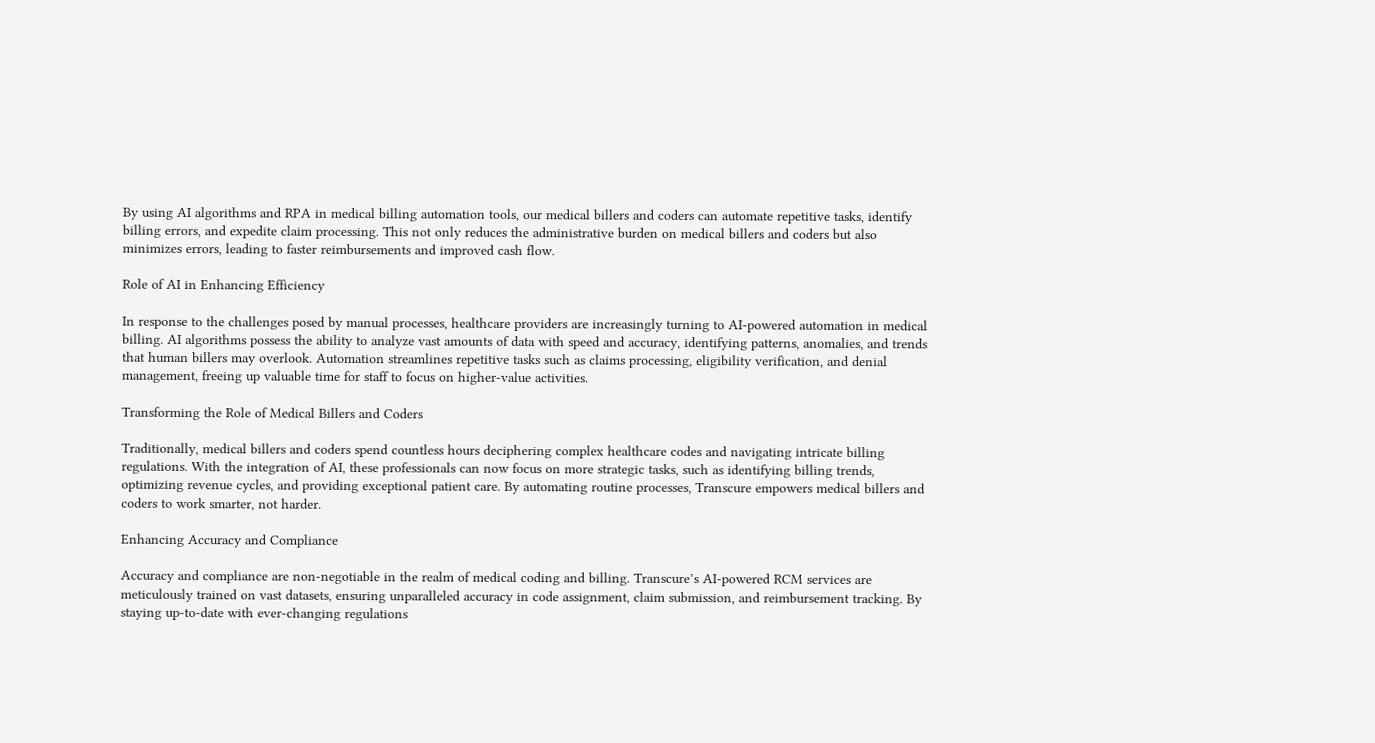By using AI algorithms and RPA in medical billing automation tools, our medical billers and coders can automate repetitive tasks, identify billing errors, and expedite claim processing. This not only reduces the administrative burden on medical billers and coders but also minimizes errors, leading to faster reimbursements and improved cash flow.

Role of AI in Enhancing Efficiency

In response to the challenges posed by manual processes, healthcare providers are increasingly turning to AI-powered automation in medical billing. AI algorithms possess the ability to analyze vast amounts of data with speed and accuracy, identifying patterns, anomalies, and trends that human billers may overlook. Automation streamlines repetitive tasks such as claims processing, eligibility verification, and denial management, freeing up valuable time for staff to focus on higher-value activities.

Transforming the Role of Medical Billers and Coders

Traditionally, medical billers and coders spend countless hours deciphering complex healthcare codes and navigating intricate billing regulations. With the integration of AI, these professionals can now focus on more strategic tasks, such as identifying billing trends, optimizing revenue cycles, and providing exceptional patient care. By automating routine processes, Transcure empowers medical billers and coders to work smarter, not harder.

Enhancing Accuracy and Compliance

Accuracy and compliance are non-negotiable in the realm of medical coding and billing. Transcure’s AI-powered RCM services are meticulously trained on vast datasets, ensuring unparalleled accuracy in code assignment, claim submission, and reimbursement tracking. By staying up-to-date with ever-changing regulations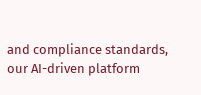and compliance standards, our AI-driven platform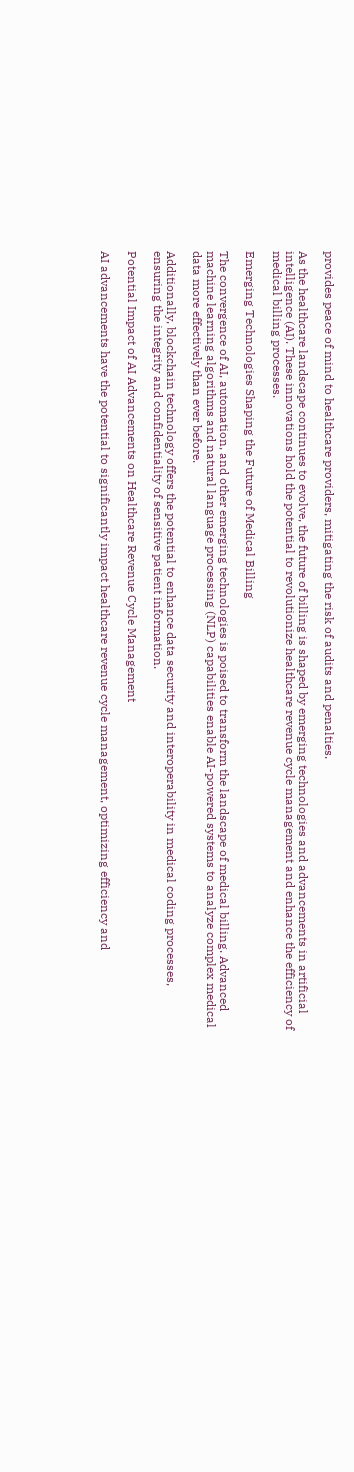provides peace of mind to healthcare providers, mitigating the risk of audits and penalties.

As the healthcare landscape continues to evolve, the future of billing is shaped by emerging technologies and advancements in artificial intelligence (AI). These innovations hold the potential to revolutionize healthcare revenue cycle management and enhance the efficiency of medical billing processes.

Emerging Technologies Shaping the Future of Medical Billing

The convergence of AI, automation, and other emerging technologies is poised to transform the landscape of medical billing. Advanced machine learning algorithms and natural language processing (NLP) capabilities enable AI-powered systems to analyze complex medical data more effectively than ever before.

Additionally, blockchain technology offers the potential to enhance data security and interoperability in medical coding processes, ensuring the integrity and confidentiality of sensitive patient information.

Potential Impact of AI Advancements on Healthcare Revenue Cycle Management

AI advancements have the potential to significantly impact healthcare revenue cycle management, optimizing efficiency and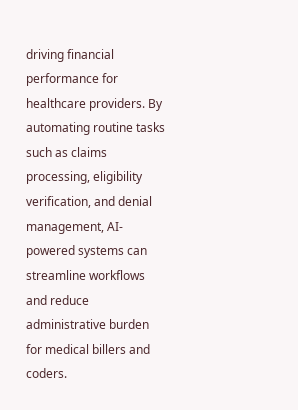driving financial performance for healthcare providers. By automating routine tasks such as claims processing, eligibility verification, and denial management, AI-powered systems can streamline workflows and reduce administrative burden for medical billers and coders.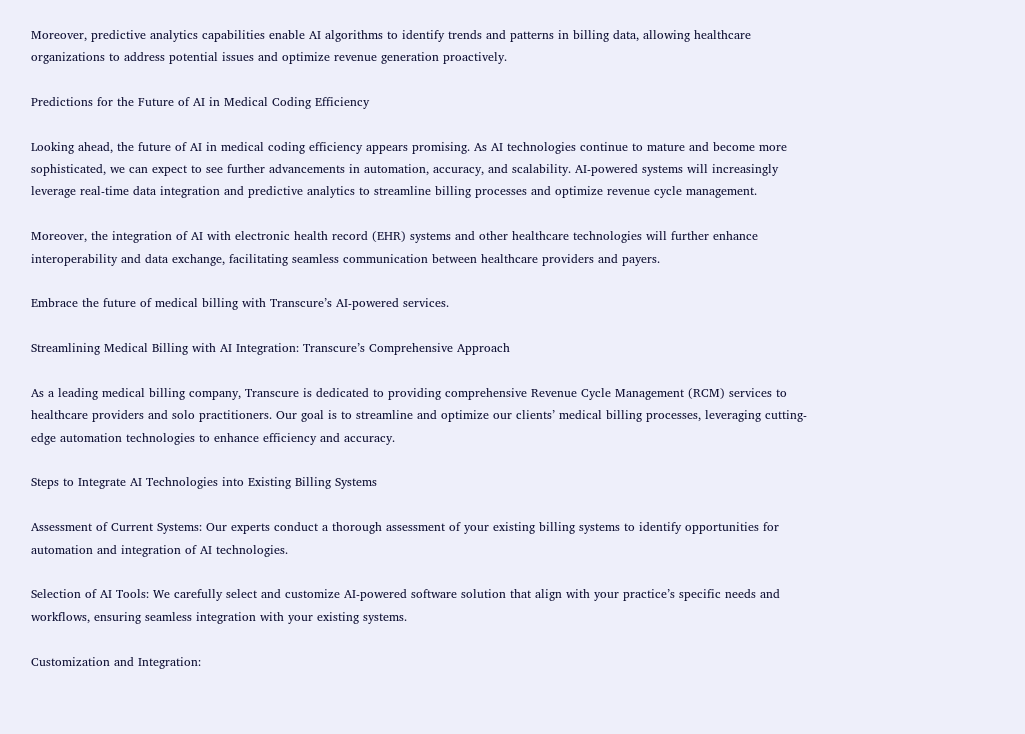Moreover, predictive analytics capabilities enable AI algorithms to identify trends and patterns in billing data, allowing healthcare organizations to address potential issues and optimize revenue generation proactively.

Predictions for the Future of AI in Medical Coding Efficiency

Looking ahead, the future of AI in medical coding efficiency appears promising. As AI technologies continue to mature and become more sophisticated, we can expect to see further advancements in automation, accuracy, and scalability. AI-powered systems will increasingly leverage real-time data integration and predictive analytics to streamline billing processes and optimize revenue cycle management.

Moreover, the integration of AI with electronic health record (EHR) systems and other healthcare technologies will further enhance interoperability and data exchange, facilitating seamless communication between healthcare providers and payers.

Embrace the future of medical billing with Transcure’s AI-powered services.

Streamlining Medical Billing with AI Integration: Transcure’s Comprehensive Approach

As a leading medical billing company, Transcure is dedicated to providing comprehensive Revenue Cycle Management (RCM) services to healthcare providers and solo practitioners. Our goal is to streamline and optimize our clients’ medical billing processes, leveraging cutting-edge automation technologies to enhance efficiency and accuracy.

Steps to Integrate AI Technologies into Existing Billing Systems

Assessment of Current Systems: Our experts conduct a thorough assessment of your existing billing systems to identify opportunities for automation and integration of AI technologies.

Selection of AI Tools: We carefully select and customize AI-powered software solution that align with your practice’s specific needs and workflows, ensuring seamless integration with your existing systems.

Customization and Integration: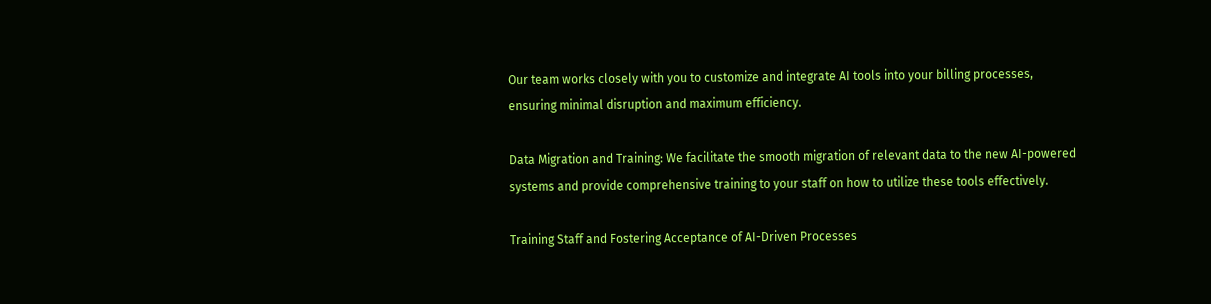Our team works closely with you to customize and integrate AI tools into your billing processes, ensuring minimal disruption and maximum efficiency.

Data Migration and Training: We facilitate the smooth migration of relevant data to the new AI-powered systems and provide comprehensive training to your staff on how to utilize these tools effectively.

Training Staff and Fostering Acceptance of AI-Driven Processes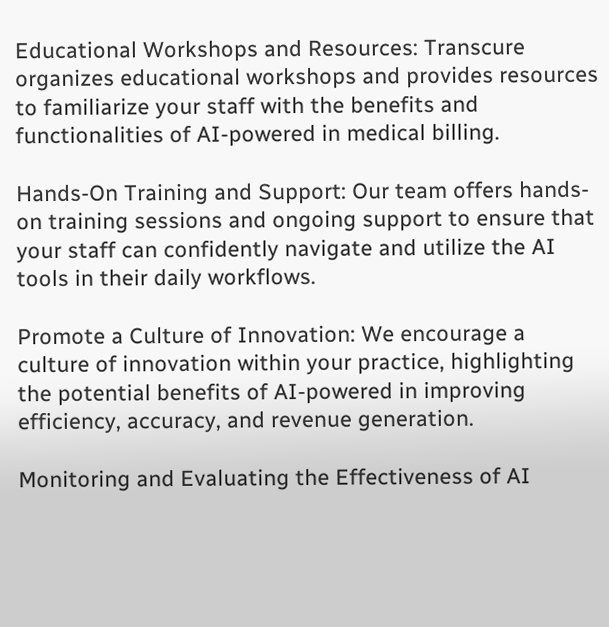Educational Workshops and Resources: Transcure organizes educational workshops and provides resources to familiarize your staff with the benefits and functionalities of AI-powered in medical billing.

Hands-On Training and Support: Our team offers hands-on training sessions and ongoing support to ensure that your staff can confidently navigate and utilize the AI tools in their daily workflows.

Promote a Culture of Innovation: We encourage a culture of innovation within your practice, highlighting the potential benefits of AI-powered in improving efficiency, accuracy, and revenue generation.

Monitoring and Evaluating the Effectiveness of AI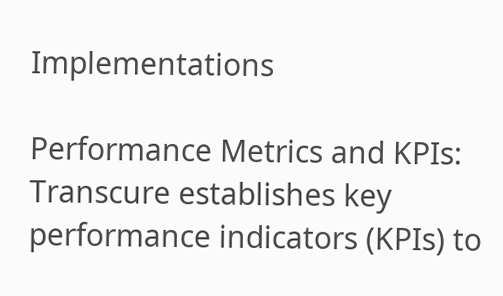Implementations

Performance Metrics and KPIs: Transcure establishes key performance indicators (KPIs) to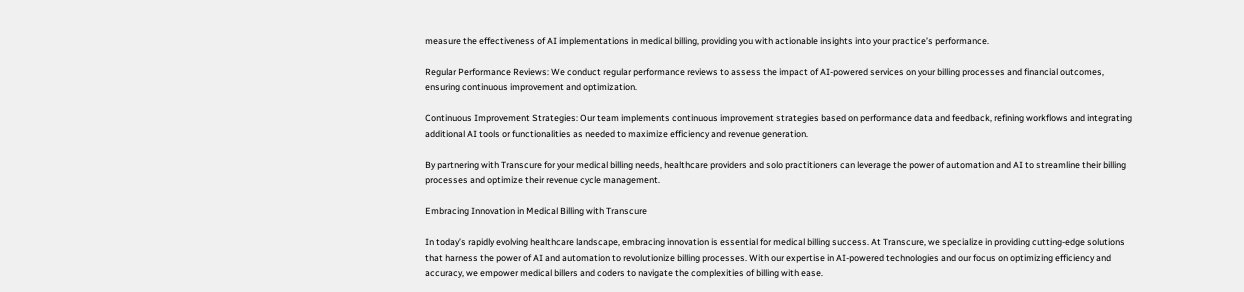measure the effectiveness of AI implementations in medical billing, providing you with actionable insights into your practice’s performance.

Regular Performance Reviews: We conduct regular performance reviews to assess the impact of AI-powered services on your billing processes and financial outcomes, ensuring continuous improvement and optimization.

Continuous Improvement Strategies: Our team implements continuous improvement strategies based on performance data and feedback, refining workflows and integrating additional AI tools or functionalities as needed to maximize efficiency and revenue generation.

By partnering with Transcure for your medical billing needs, healthcare providers and solo practitioners can leverage the power of automation and AI to streamline their billing processes and optimize their revenue cycle management.

Embracing Innovation in Medical Billing with Transcure

In today’s rapidly evolving healthcare landscape, embracing innovation is essential for medical billing success. At Transcure, we specialize in providing cutting-edge solutions that harness the power of AI and automation to revolutionize billing processes. With our expertise in AI-powered technologies and our focus on optimizing efficiency and accuracy, we empower medical billers and coders to navigate the complexities of billing with ease.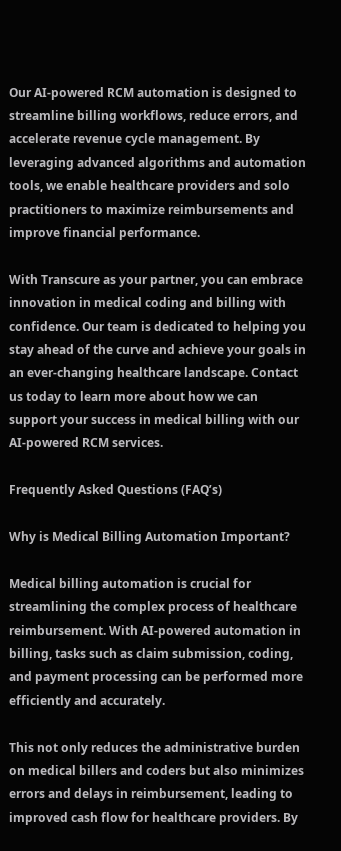Our AI-powered RCM automation is designed to streamline billing workflows, reduce errors, and accelerate revenue cycle management. By leveraging advanced algorithms and automation tools, we enable healthcare providers and solo practitioners to maximize reimbursements and improve financial performance.

With Transcure as your partner, you can embrace innovation in medical coding and billing with confidence. Our team is dedicated to helping you stay ahead of the curve and achieve your goals in an ever-changing healthcare landscape. Contact us today to learn more about how we can support your success in medical billing with our AI-powered RCM services.

Frequently Asked Questions (FAQ’s)

Why is Medical Billing Automation Important?

Medical billing automation is crucial for streamlining the complex process of healthcare reimbursement. With AI-powered automation in billing, tasks such as claim submission, coding, and payment processing can be performed more efficiently and accurately.

This not only reduces the administrative burden on medical billers and coders but also minimizes errors and delays in reimbursement, leading to improved cash flow for healthcare providers. By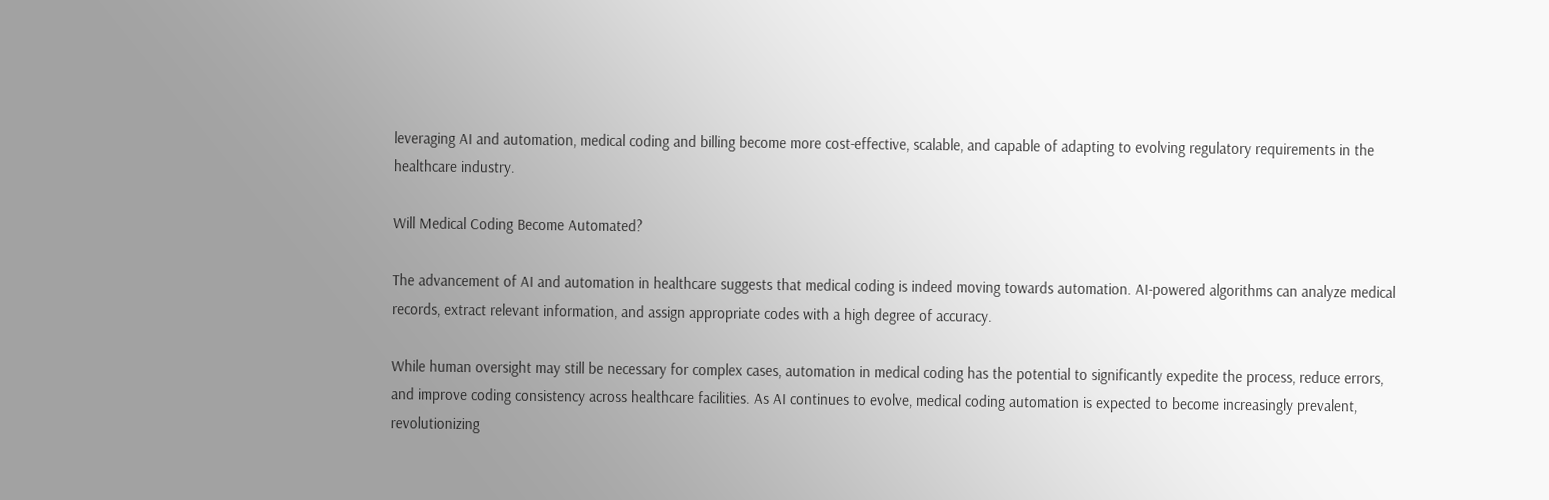leveraging AI and automation, medical coding and billing become more cost-effective, scalable, and capable of adapting to evolving regulatory requirements in the healthcare industry.

Will Medical Coding Become Automated?

The advancement of AI and automation in healthcare suggests that medical coding is indeed moving towards automation. AI-powered algorithms can analyze medical records, extract relevant information, and assign appropriate codes with a high degree of accuracy.

While human oversight may still be necessary for complex cases, automation in medical coding has the potential to significantly expedite the process, reduce errors, and improve coding consistency across healthcare facilities. As AI continues to evolve, medical coding automation is expected to become increasingly prevalent, revolutionizing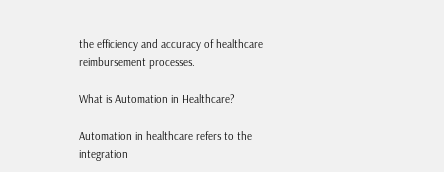the efficiency and accuracy of healthcare reimbursement processes.

What is Automation in Healthcare?

Automation in healthcare refers to the integration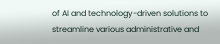of AI and technology-driven solutions to streamline various administrative and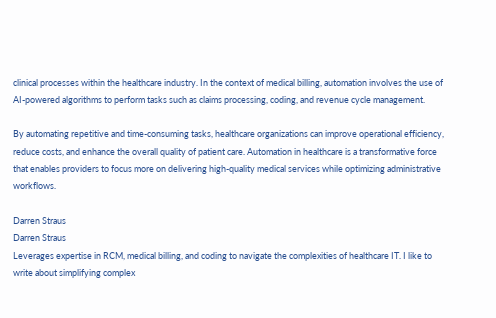clinical processes within the healthcare industry. In the context of medical billing, automation involves the use of AI-powered algorithms to perform tasks such as claims processing, coding, and revenue cycle management.

By automating repetitive and time-consuming tasks, healthcare organizations can improve operational efficiency, reduce costs, and enhance the overall quality of patient care. Automation in healthcare is a transformative force that enables providers to focus more on delivering high-quality medical services while optimizing administrative workflows.

Darren Straus
Darren Straus
Leverages expertise in RCM, medical billing, and coding to navigate the complexities of healthcare IT. I like to write about simplifying complex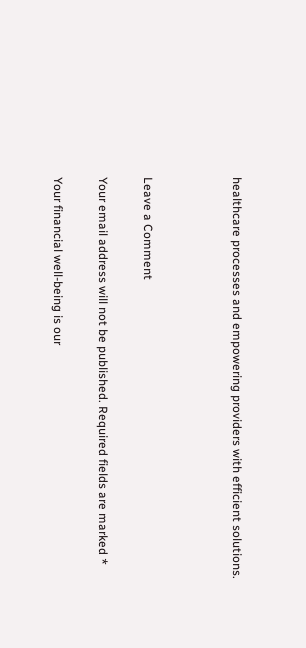healthcare processes and empowering providers with efficient solutions.



Leave a Comment

Your email address will not be published. Required fields are marked *

Your financial well-being is our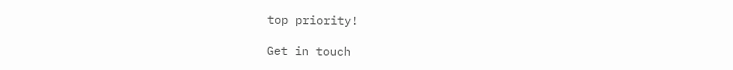top priority!

Get in touch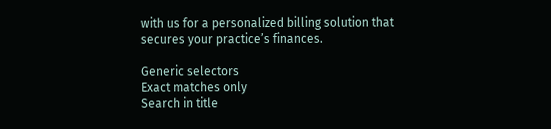with us for a personalized billing solution that secures your practice’s finances.

Generic selectors
Exact matches only
Search in title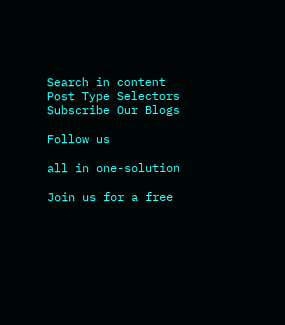Search in content
Post Type Selectors
Subscribe Our Blogs

Follow us

all in one-solution

Join us for a free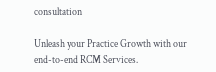consultation

Unleash your Practice Growth with our end-to-end RCM Services.